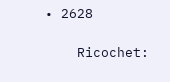• 2628

    Ricochet: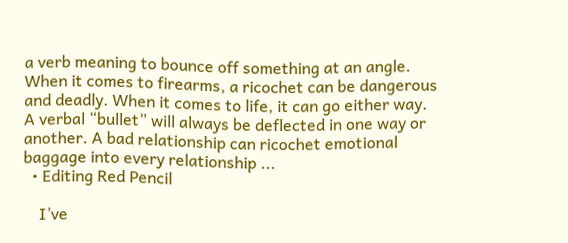a verb meaning to bounce off something at an angle.  When it comes to firearms, a ricochet can be dangerous and deadly. When it comes to life, it can go either way. A verbal “bullet” will always be deflected in one way or another. A bad relationship can ricochet emotional baggage into every relationship ...
  • Editing Red Pencil

    I’ve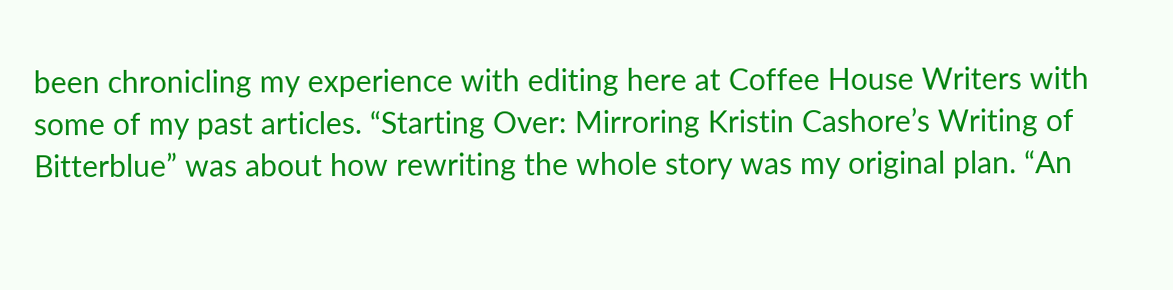been chronicling my experience with editing here at Coffee House Writers with some of my past articles. “Starting Over: Mirroring Kristin Cashore’s Writing of Bitterblue” was about how rewriting the whole story was my original plan. “An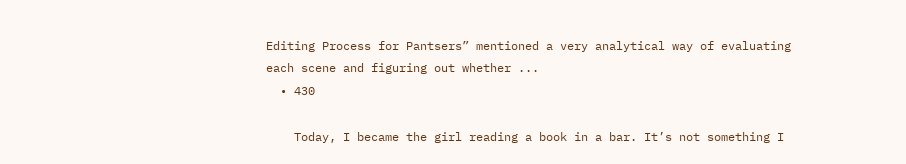Editing Process for Pantsers” mentioned a very analytical way of evaluating each scene and figuring out whether ...
  • 430

    Today, I became the girl reading a book in a bar. It’s not something I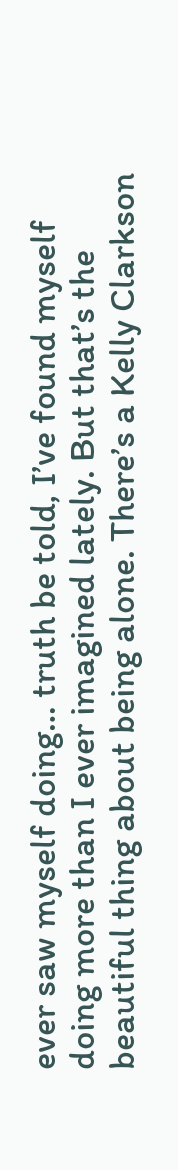ever saw myself doing… truth be told, I’ve found myself doing more than I ever imagined lately. But that’s the beautiful thing about being alone. There’s a Kelly Clarkson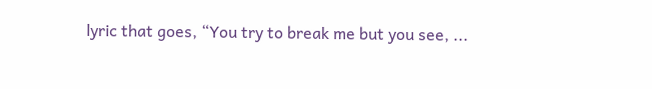lyric that goes, “You try to break me but you see, ...